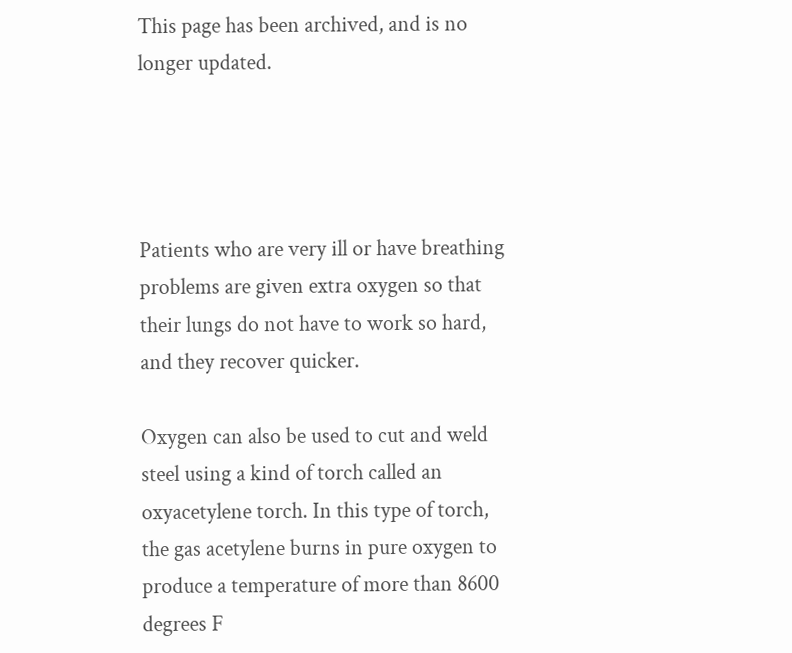This page has been archived, and is no longer updated.




Patients who are very ill or have breathing problems are given extra oxygen so that their lungs do not have to work so hard, and they recover quicker.

Oxygen can also be used to cut and weld steel using a kind of torch called an oxyacetylene torch. In this type of torch, the gas acetylene burns in pure oxygen to produce a temperature of more than 8600 degrees F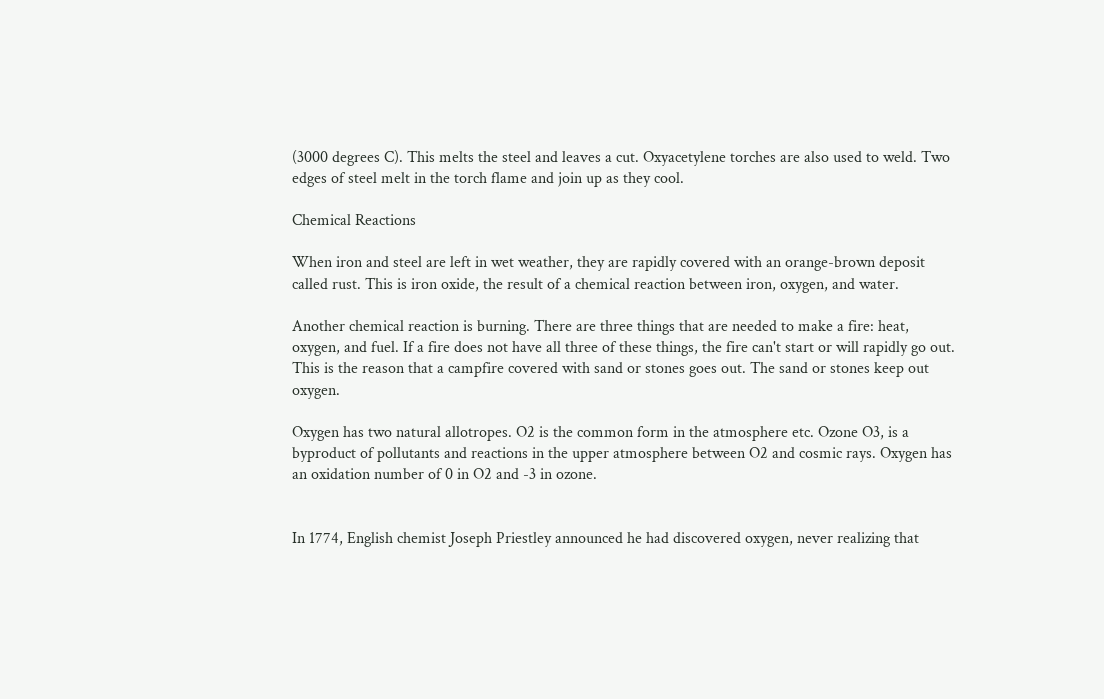(3000 degrees C). This melts the steel and leaves a cut. Oxyacetylene torches are also used to weld. Two edges of steel melt in the torch flame and join up as they cool.

Chemical Reactions

When iron and steel are left in wet weather, they are rapidly covered with an orange-brown deposit called rust. This is iron oxide, the result of a chemical reaction between iron, oxygen, and water.

Another chemical reaction is burning. There are three things that are needed to make a fire: heat, oxygen, and fuel. If a fire does not have all three of these things, the fire can't start or will rapidly go out. This is the reason that a campfire covered with sand or stones goes out. The sand or stones keep out oxygen.

Oxygen has two natural allotropes. O2 is the common form in the atmosphere etc. Ozone O3, is a byproduct of pollutants and reactions in the upper atmosphere between O2 and cosmic rays. Oxygen has an oxidation number of 0 in O2 and -3 in ozone.


In 1774, English chemist Joseph Priestley announced he had discovered oxygen, never realizing that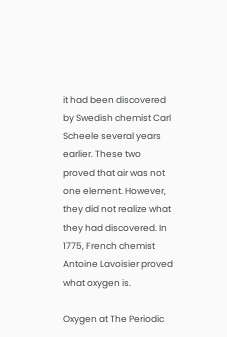it had been discovered by Swedish chemist Carl Scheele several years earlier. These two proved that air was not one element. However, they did not realize what they had discovered. In 1775, French chemist Antoine Lavoisier proved what oxygen is.

Oxygen at The Periodic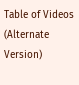Table of Videos (Alternate Version)